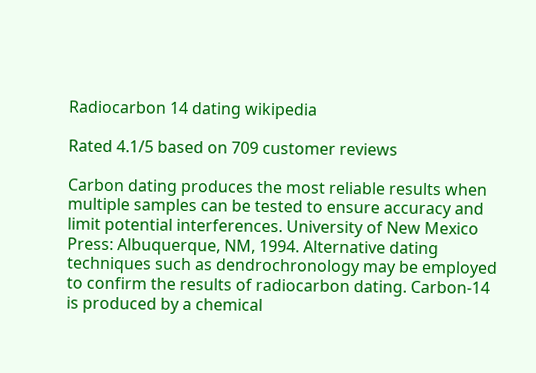Radiocarbon 14 dating wikipedia

Rated 4.1/5 based on 709 customer reviews

Carbon dating produces the most reliable results when multiple samples can be tested to ensure accuracy and limit potential interferences. University of New Mexico Press: Albuquerque, NM, 1994. Alternative dating techniques such as dendrochronology may be employed to confirm the results of radiocarbon dating. Carbon-14 is produced by a chemical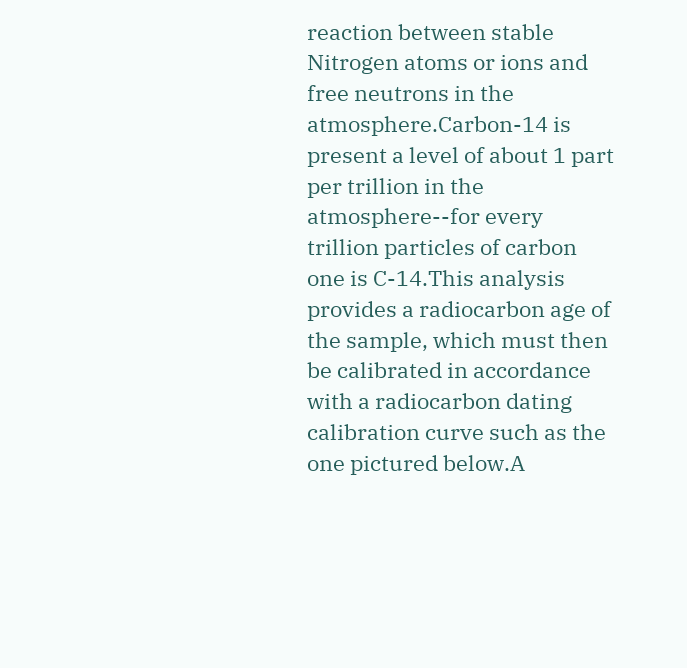reaction between stable Nitrogen atoms or ions and free neutrons in the atmosphere.Carbon-14 is present a level of about 1 part per trillion in the atmosphere--for every trillion particles of carbon one is C-14.This analysis provides a radiocarbon age of the sample, which must then be calibrated in accordance with a radiocarbon dating calibration curve such as the one pictured below.A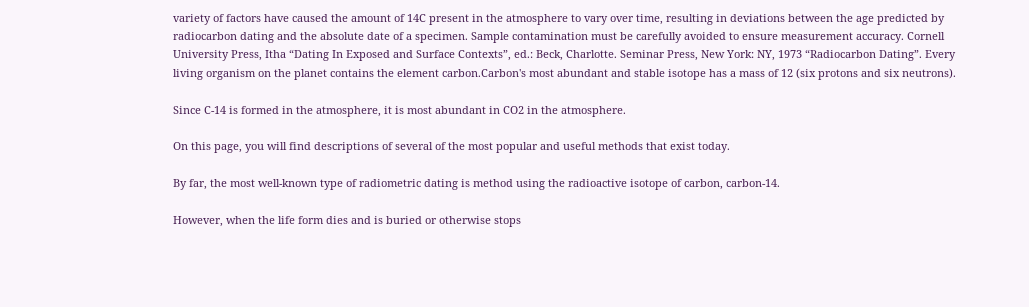variety of factors have caused the amount of 14C present in the atmosphere to vary over time, resulting in deviations between the age predicted by radiocarbon dating and the absolute date of a specimen. Sample contamination must be carefully avoided to ensure measurement accuracy. Cornell University Press, Itha “Dating In Exposed and Surface Contexts”, ed.: Beck, Charlotte. Seminar Press, New York: NY, 1973 “Radiocarbon Dating”. Every living organism on the planet contains the element carbon.Carbon's most abundant and stable isotope has a mass of 12 (six protons and six neutrons).

Since C-14 is formed in the atmosphere, it is most abundant in CO2 in the atmosphere.

On this page, you will find descriptions of several of the most popular and useful methods that exist today.

By far, the most well-known type of radiometric dating is method using the radioactive isotope of carbon, carbon-14.

However, when the life form dies and is buried or otherwise stops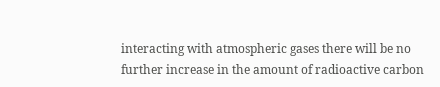interacting with atmospheric gases there will be no further increase in the amount of radioactive carbon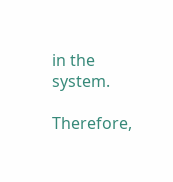in the system.

Therefore,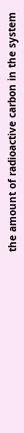the amount of radioactive carbon in the system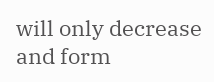will only decrease and form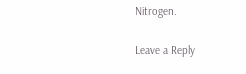Nitrogen.

Leave a Reply